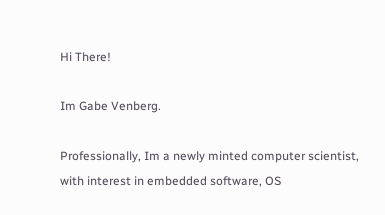Hi There!

Im Gabe Venberg.

Professionally, Im a newly minted computer scientist, with interest in embedded software, OS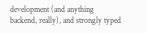development (and anything backend, really), and strongly typed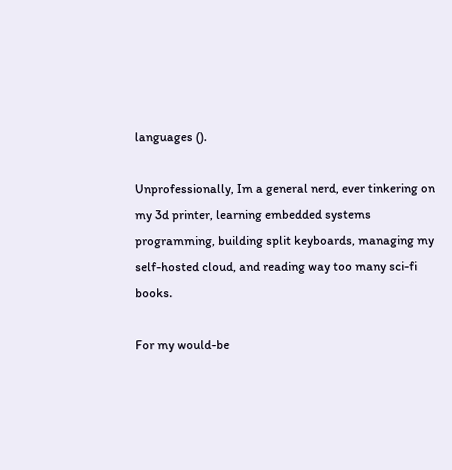languages ().

Unprofessionally, Im a general nerd, ever tinkering on my 3d printer, learning embedded systems programming, building split keyboards, managing my self-hosted cloud, and reading way too many sci-fi books.

For my would-be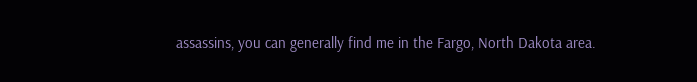assassins, you can generally find me in the Fargo, North Dakota area.